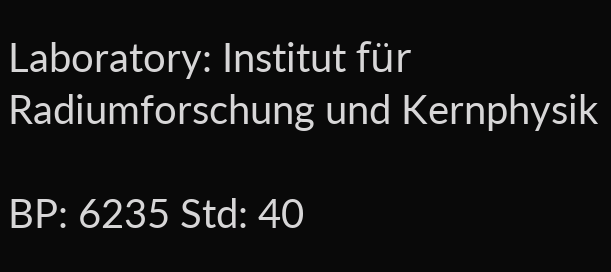Laboratory: Institut für Radiumforschung und Kernphysik

BP: 6235 Std: 40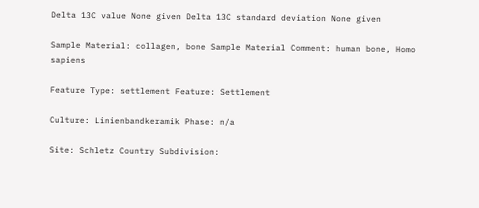Delta 13C value None given Delta 13C standard deviation None given

Sample Material: collagen, bone Sample Material Comment: human bone, Homo sapiens

Feature Type: settlement Feature: Settlement

Culture: Linienbandkeramik Phase: n/a

Site: Schletz Country Subdivision: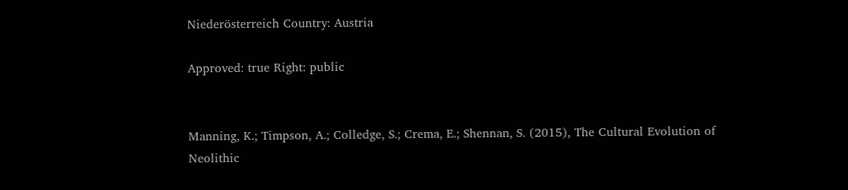Niederösterreich Country: Austria

Approved: true Right: public


Manning, K.; Timpson, A.; Colledge, S.; Crema, E.; Shennan, S. (2015), The Cultural Evolution of Neolithic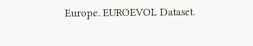Europe. EUROEVOL Dataset.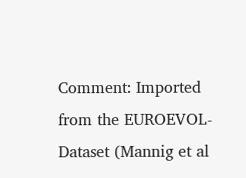Comment: Imported from the EUROEVOL-Dataset (Mannig et al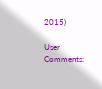2015)

User Comments: